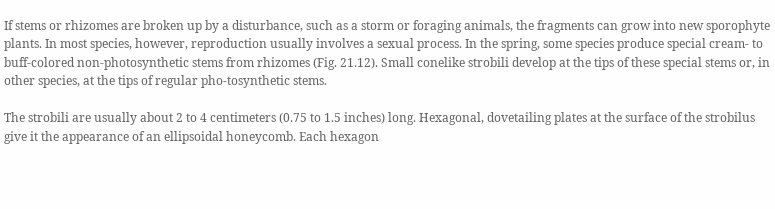If stems or rhizomes are broken up by a disturbance, such as a storm or foraging animals, the fragments can grow into new sporophyte plants. In most species, however, reproduction usually involves a sexual process. In the spring, some species produce special cream- to buff-colored non-photosynthetic stems from rhizomes (Fig. 21.12). Small conelike strobili develop at the tips of these special stems or, in other species, at the tips of regular pho-tosynthetic stems.

The strobili are usually about 2 to 4 centimeters (0.75 to 1.5 inches) long. Hexagonal, dovetailing plates at the surface of the strobilus give it the appearance of an ellipsoidal honeycomb. Each hexagon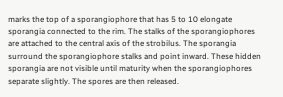marks the top of a sporangiophore that has 5 to 10 elongate sporangia connected to the rim. The stalks of the sporangiophores are attached to the central axis of the strobilus. The sporangia surround the sporangiophore stalks and point inward. These hidden sporangia are not visible until maturity when the sporangiophores separate slightly. The spores are then released.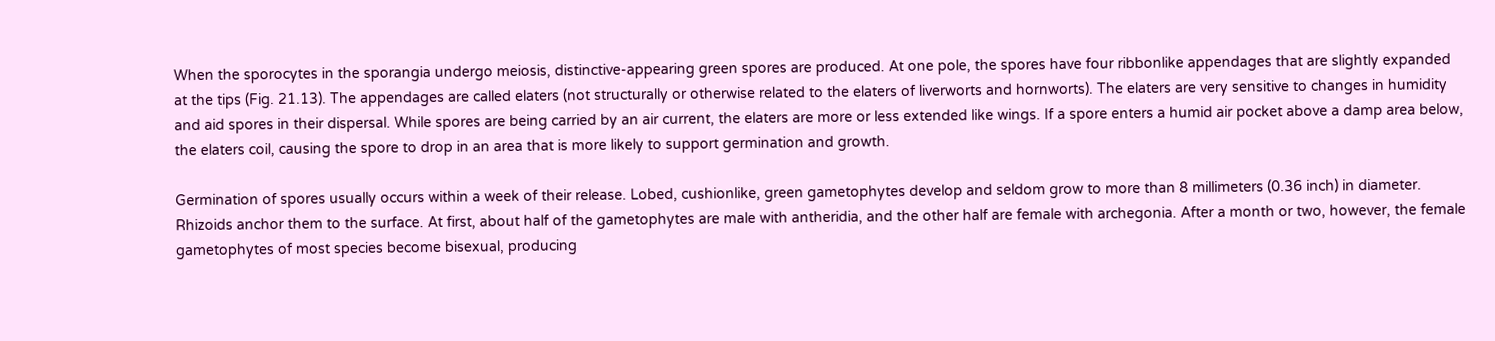When the sporocytes in the sporangia undergo meiosis, distinctive-appearing green spores are produced. At one pole, the spores have four ribbonlike appendages that are slightly expanded at the tips (Fig. 21.13). The appendages are called elaters (not structurally or otherwise related to the elaters of liverworts and hornworts). The elaters are very sensitive to changes in humidity and aid spores in their dispersal. While spores are being carried by an air current, the elaters are more or less extended like wings. If a spore enters a humid air pocket above a damp area below, the elaters coil, causing the spore to drop in an area that is more likely to support germination and growth.

Germination of spores usually occurs within a week of their release. Lobed, cushionlike, green gametophytes develop and seldom grow to more than 8 millimeters (0.36 inch) in diameter. Rhizoids anchor them to the surface. At first, about half of the gametophytes are male with antheridia, and the other half are female with archegonia. After a month or two, however, the female gametophytes of most species become bisexual, producing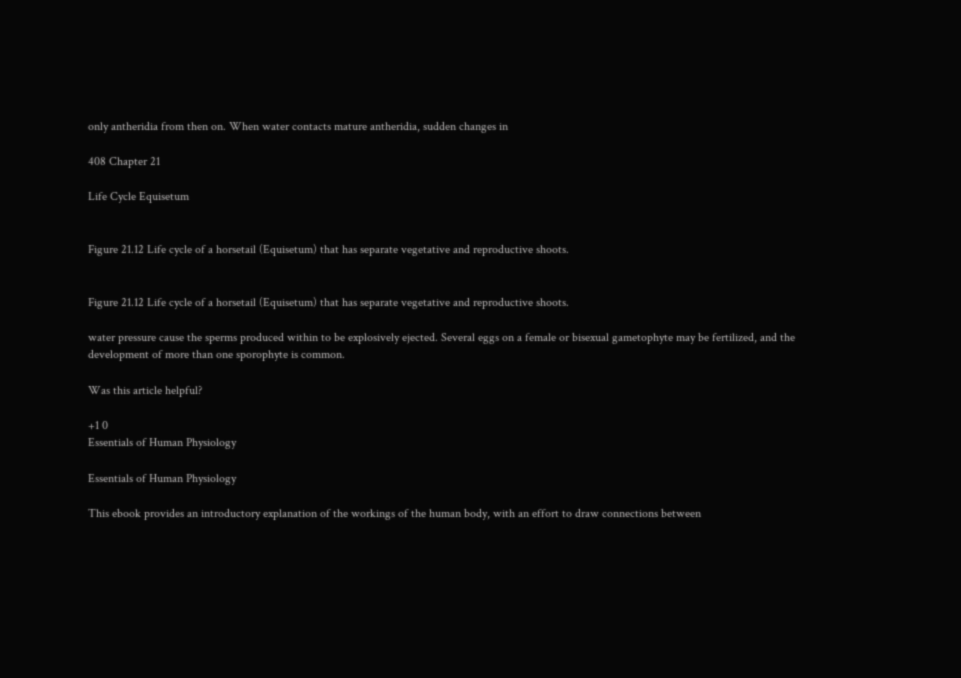only antheridia from then on. When water contacts mature antheridia, sudden changes in

408 Chapter 21

Life Cycle Equisetum


Figure 21.12 Life cycle of a horsetail (Equisetum) that has separate vegetative and reproductive shoots.


Figure 21.12 Life cycle of a horsetail (Equisetum) that has separate vegetative and reproductive shoots.

water pressure cause the sperms produced within to be explosively ejected. Several eggs on a female or bisexual gametophyte may be fertilized, and the development of more than one sporophyte is common.

Was this article helpful?

+1 0
Essentials of Human Physiology

Essentials of Human Physiology

This ebook provides an introductory explanation of the workings of the human body, with an effort to draw connections between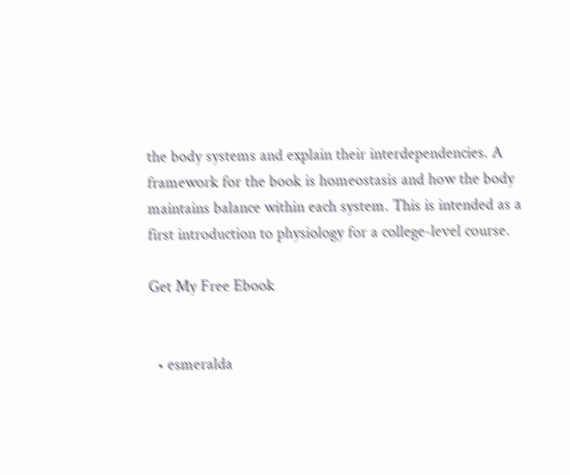the body systems and explain their interdependencies. A framework for the book is homeostasis and how the body maintains balance within each system. This is intended as a first introduction to physiology for a college-level course.

Get My Free Ebook


  • esmeralda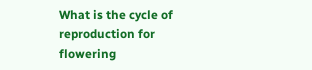What is the cycle of reproduction for flowering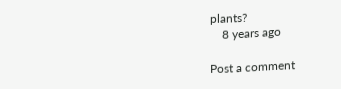plants?
    8 years ago

Post a comment